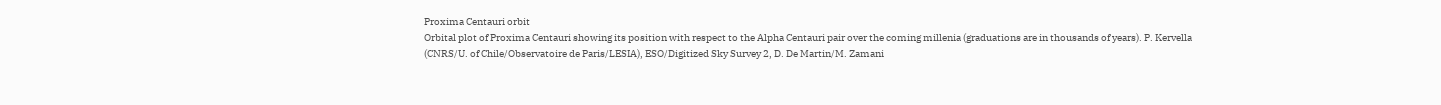Proxima Centauri orbit
Orbital plot of Proxima Centauri showing its position with respect to the Alpha Centauri pair over the coming millenia (graduations are in thousands of years). P. Kervella (CNRS/U. of Chile/Observatoire de Paris/LESIA), ESO/Digitized Sky Survey 2, D. De Martin/M. Zamani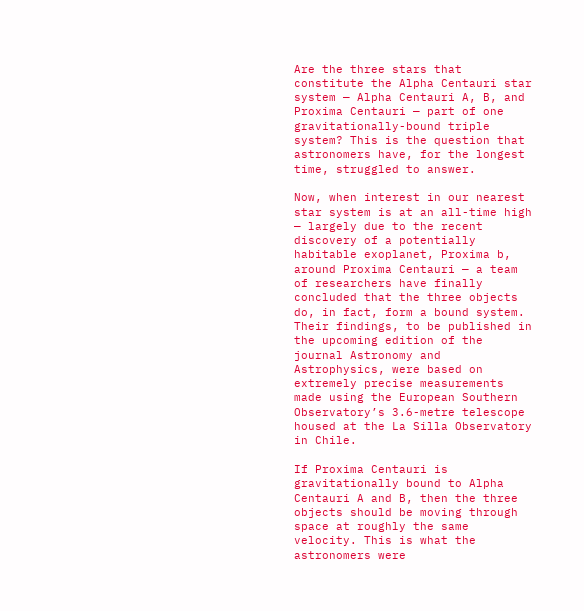Are the three stars that constitute the Alpha Centauri star system — Alpha Centauri A, B, and Proxima Centauri — part of one gravitationally-bound triple system? This is the question that astronomers have, for the longest time, struggled to answer.

Now, when interest in our nearest star system is at an all-time high — largely due to the recent discovery of a potentially habitable exoplanet, Proxima b, around Proxima Centauri — a team of researchers have finally concluded that the three objects do, in fact, form a bound system. Their findings, to be published in the upcoming edition of the journal Astronomy and Astrophysics, were based on extremely precise measurements made using the European Southern Observatory’s 3.6-metre telescope housed at the La Silla Observatory in Chile.

If Proxima Centauri is gravitationally bound to Alpha Centauri A and B, then the three objects should be moving through space at roughly the same velocity. This is what the astronomers were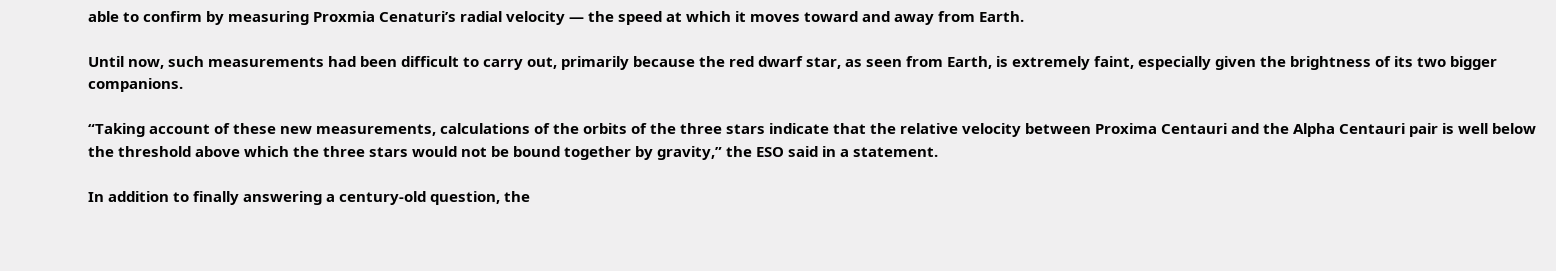able to confirm by measuring Proxmia Cenaturi’s radial velocity — the speed at which it moves toward and away from Earth.

Until now, such measurements had been difficult to carry out, primarily because the red dwarf star, as seen from Earth, is extremely faint, especially given the brightness of its two bigger companions.

“Taking account of these new measurements, calculations of the orbits of the three stars indicate that the relative velocity between Proxima Centauri and the Alpha Centauri pair is well below the threshold above which the three stars would not be bound together by gravity,” the ESO said in a statement.

In addition to finally answering a century-old question, the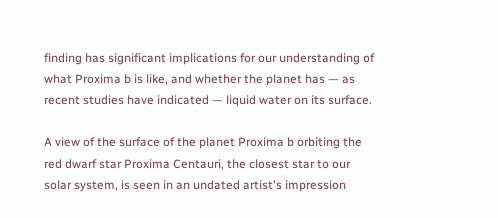finding has significant implications for our understanding of what Proxima b is like, and whether the planet has — as recent studies have indicated — liquid water on its surface.

A view of the surface of the planet Proxima b orbiting the red dwarf star Proxima Centauri, the closest star to our solar system, is seen in an undated artist's impression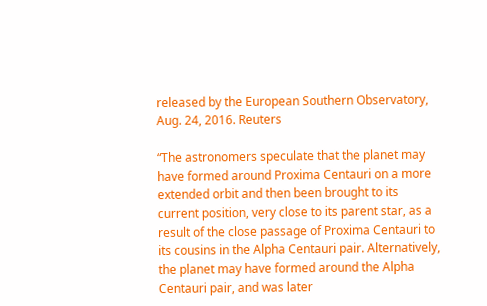released by the European Southern Observatory, Aug. 24, 2016. Reuters

“The astronomers speculate that the planet may have formed around Proxima Centauri on a more extended orbit and then been brought to its current position, very close to its parent star, as a result of the close passage of Proxima Centauri to its cousins in the Alpha Centauri pair. Alternatively, the planet may have formed around the Alpha Centauri pair, and was later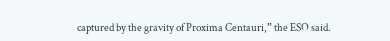captured by the gravity of Proxima Centauri,” the ESO said.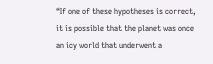“If one of these hypotheses is correct, it is possible that the planet was once an icy world that underwent a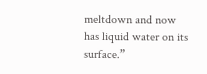meltdown and now has liquid water on its surface.”